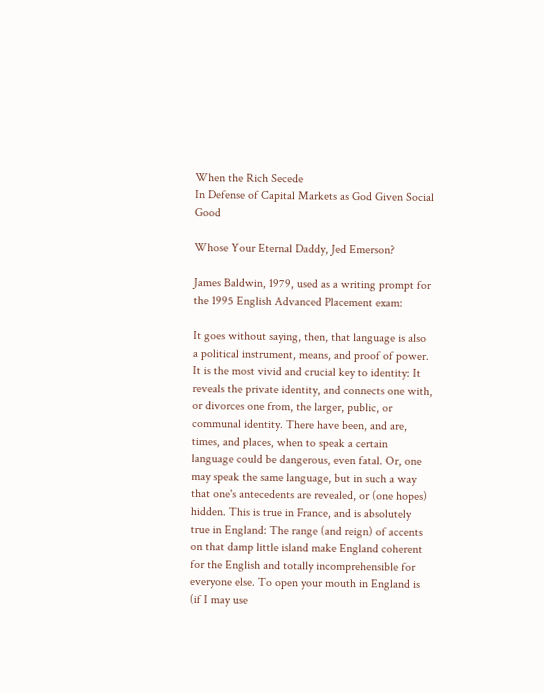When the Rich Secede
In Defense of Capital Markets as God Given Social Good

Whose Your Eternal Daddy, Jed Emerson?

James Baldwin, 1979, used as a writing prompt for the 1995 English Advanced Placement exam:

It goes without saying, then, that language is also a political instrument, means, and proof of power. It is the most vivid and crucial key to identity: It reveals the private identity, and connects one with, or divorces one from, the larger, public, or communal identity. There have been, and are, times, and places, when to speak a certain language could be dangerous, even fatal. Or, one may speak the same language, but in such a way that one's antecedents are revealed, or (one hopes) hidden. This is true in France, and is absolutely true in England: The range (and reign) of accents on that damp little island make England coherent for the English and totally incomprehensible for everyone else. To open your mouth in England is (if I may use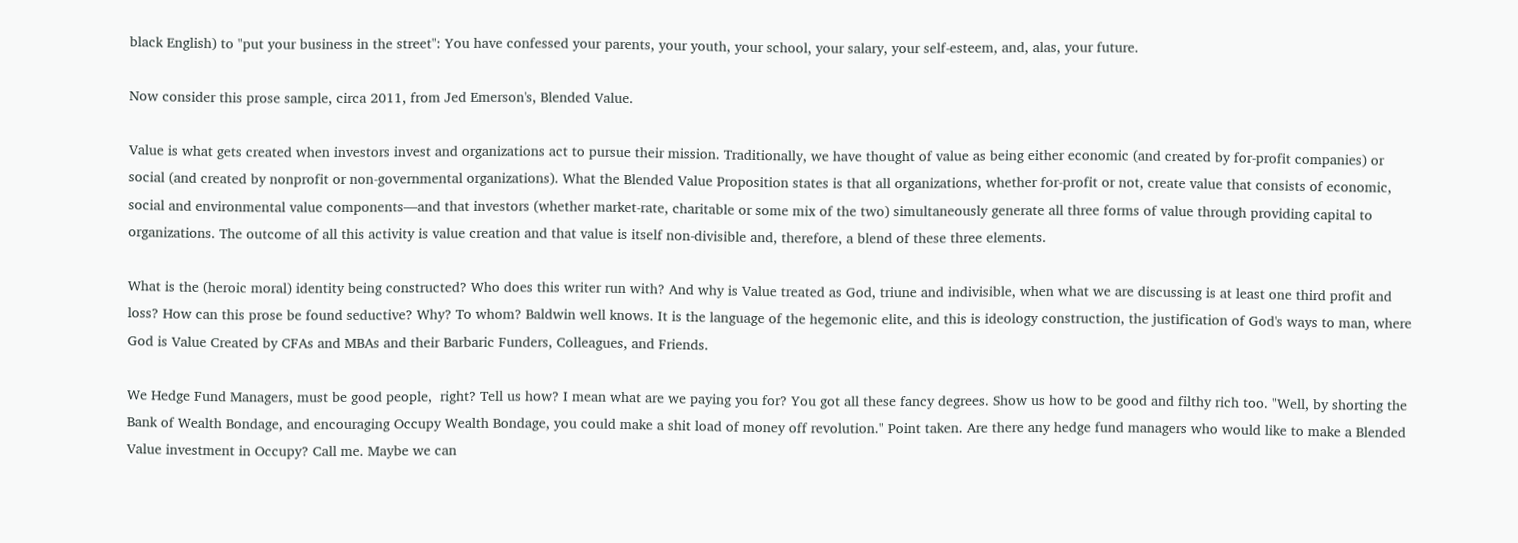black English) to "put your business in the street": You have confessed your parents, your youth, your school, your salary, your self-esteem, and, alas, your future.

Now consider this prose sample, circa 2011, from Jed Emerson's, Blended Value.

Value is what gets created when investors invest and organizations act to pursue their mission. Traditionally, we have thought of value as being either economic (and created by for-profit companies) or social (and created by nonprofit or non-governmental organizations). What the Blended Value Proposition states is that all organizations, whether for-profit or not, create value that consists of economic, social and environmental value components—and that investors (whether market-rate, charitable or some mix of the two) simultaneously generate all three forms of value through providing capital to organizations. The outcome of all this activity is value creation and that value is itself non-divisible and, therefore, a blend of these three elements.

What is the (heroic moral) identity being constructed? Who does this writer run with? And why is Value treated as God, triune and indivisible, when what we are discussing is at least one third profit and loss? How can this prose be found seductive? Why? To whom? Baldwin well knows. It is the language of the hegemonic elite, and this is ideology construction, the justification of God's ways to man, where God is Value Created by CFAs and MBAs and their Barbaric Funders, Colleagues, and Friends.

We Hedge Fund Managers, must be good people,  right? Tell us how? I mean what are we paying you for? You got all these fancy degrees. Show us how to be good and filthy rich too. "Well, by shorting the Bank of Wealth Bondage, and encouraging Occupy Wealth Bondage, you could make a shit load of money off revolution." Point taken. Are there any hedge fund managers who would like to make a Blended Value investment in Occupy? Call me. Maybe we can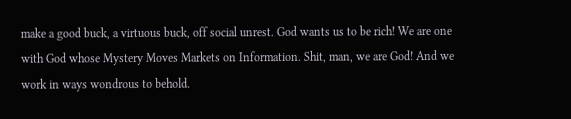make a good buck, a virtuous buck, off social unrest. God wants us to be rich! We are one with God whose Mystery Moves Markets on Information. Shit, man, we are God! And we work in ways wondrous to behold.